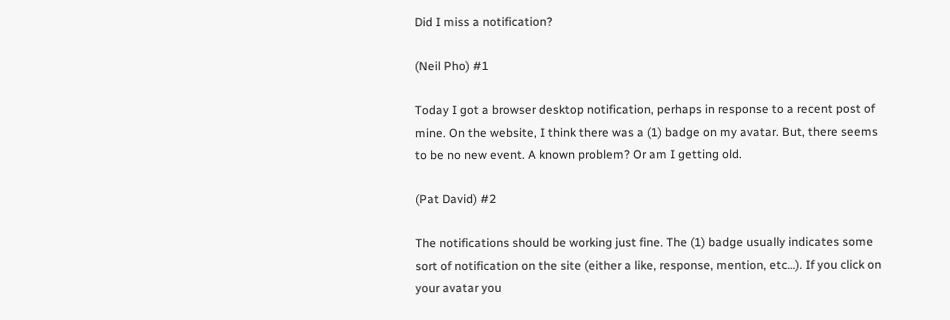Did I miss a notification?

(Neil Pho) #1

Today I got a browser desktop notification, perhaps in response to a recent post of mine. On the website, I think there was a (1) badge on my avatar. But, there seems to be no new event. A known problem? Or am I getting old.

(Pat David) #2

The notifications should be working just fine. The (1) badge usually indicates some sort of notification on the site (either a like, response, mention, etc…). If you click on your avatar you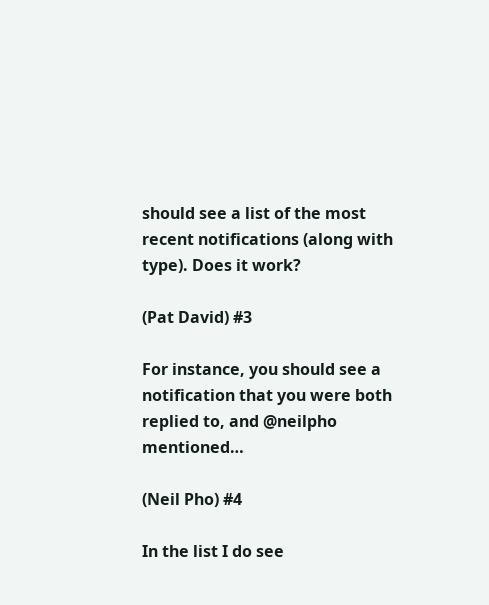should see a list of the most recent notifications (along with type). Does it work?

(Pat David) #3

For instance, you should see a notification that you were both replied to, and @neilpho mentioned…

(Neil Pho) #4

In the list I do see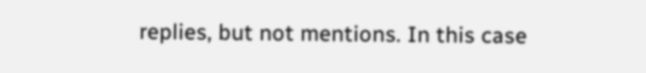replies, but not mentions. In this case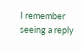I remember seeing a reply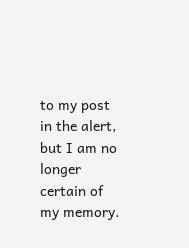to my post in the alert, but I am no longer certain of my memory.